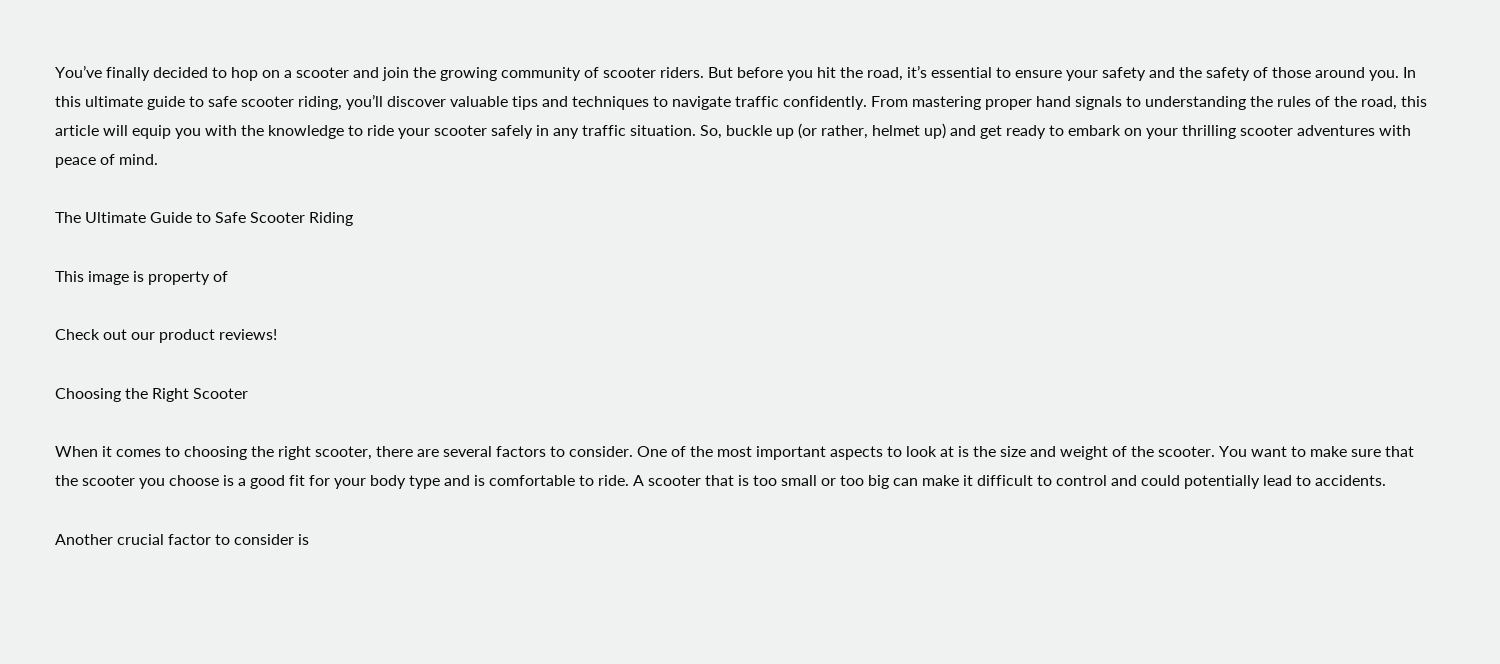You’ve finally decided to hop on a scooter and join the growing community of scooter riders. But before you hit the road, it’s essential to ensure your safety and the safety of those around you. In this ultimate guide to safe scooter riding, you’ll discover valuable tips and techniques to navigate traffic confidently. From mastering proper hand signals to understanding the rules of the road, this article will equip you with the knowledge to ride your scooter safely in any traffic situation. So, buckle up (or rather, helmet up) and get ready to embark on your thrilling scooter adventures with peace of mind.

The Ultimate Guide to Safe Scooter Riding

This image is property of

Check out our product reviews!

Choosing the Right Scooter

When it comes to choosing the right scooter, there are several factors to consider. One of the most important aspects to look at is the size and weight of the scooter. You want to make sure that the scooter you choose is a good fit for your body type and is comfortable to ride. A scooter that is too small or too big can make it difficult to control and could potentially lead to accidents.

Another crucial factor to consider is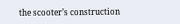the scooter’s construction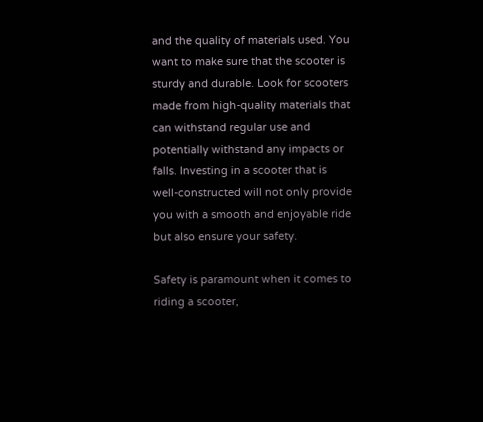and the quality of materials used. You want to make sure that the scooter is sturdy and durable. Look for scooters made from high-quality materials that can withstand regular use and potentially withstand any impacts or falls. Investing in a scooter that is well-constructed will not only provide you with a smooth and enjoyable ride but also ensure your safety.

Safety is paramount when it comes to riding a scooter,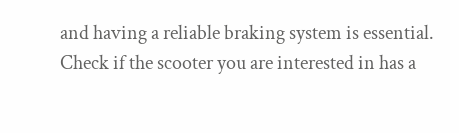and having a reliable braking system is essential. Check if the scooter you are interested in has a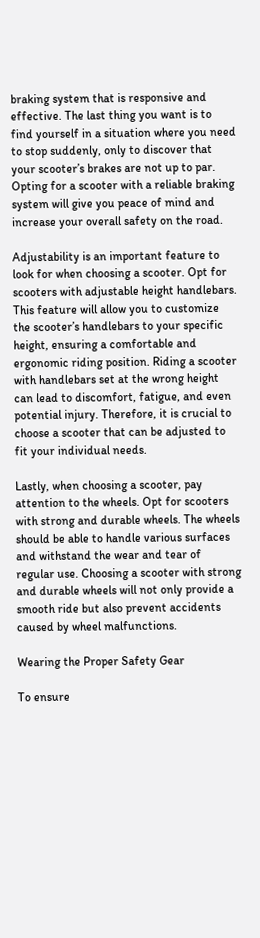braking system that is responsive and effective. The last thing you want is to find yourself in a situation where you need to stop suddenly, only to discover that your scooter’s brakes are not up to par. Opting for a scooter with a reliable braking system will give you peace of mind and increase your overall safety on the road.

Adjustability is an important feature to look for when choosing a scooter. Opt for scooters with adjustable height handlebars. This feature will allow you to customize the scooter’s handlebars to your specific height, ensuring a comfortable and ergonomic riding position. Riding a scooter with handlebars set at the wrong height can lead to discomfort, fatigue, and even potential injury. Therefore, it is crucial to choose a scooter that can be adjusted to fit your individual needs.

Lastly, when choosing a scooter, pay attention to the wheels. Opt for scooters with strong and durable wheels. The wheels should be able to handle various surfaces and withstand the wear and tear of regular use. Choosing a scooter with strong and durable wheels will not only provide a smooth ride but also prevent accidents caused by wheel malfunctions.

Wearing the Proper Safety Gear

To ensure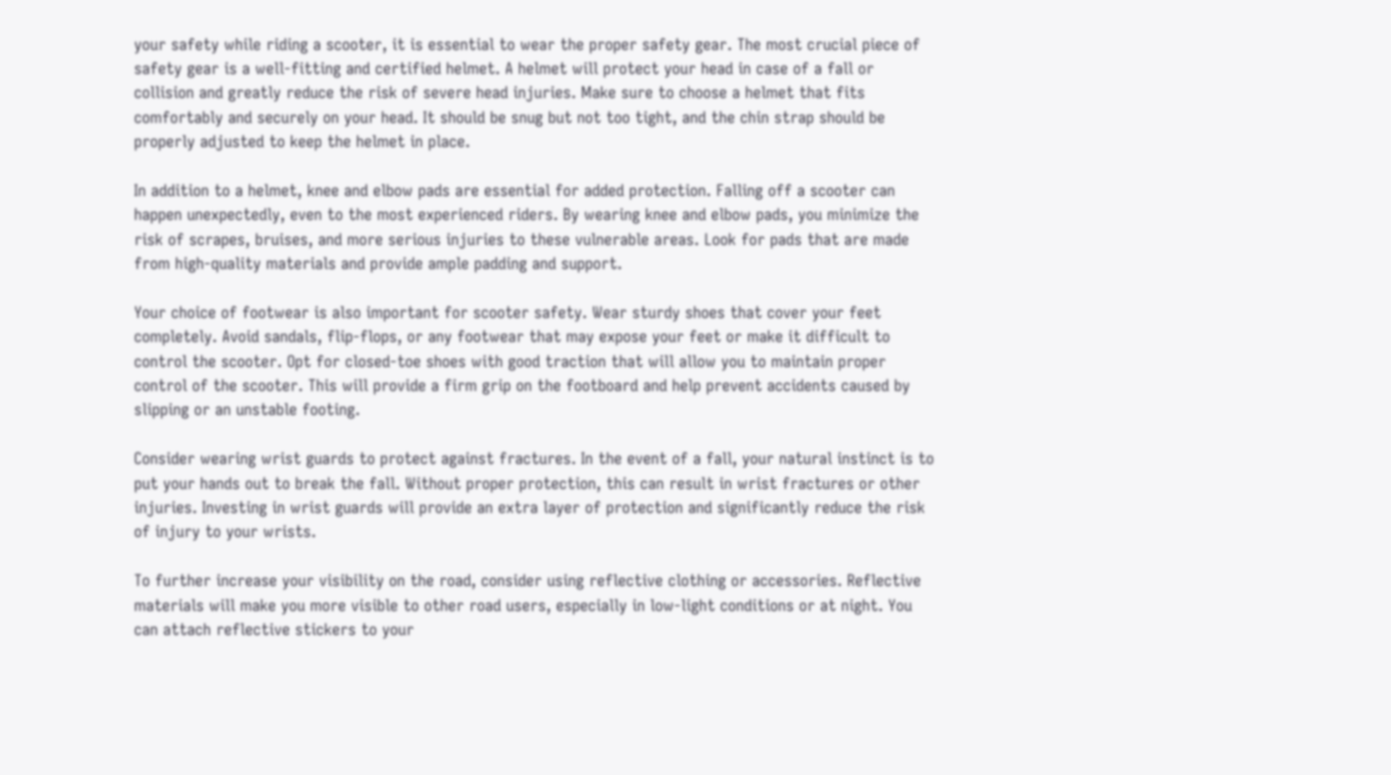your safety while riding a scooter, it is essential to wear the proper safety gear. The most crucial piece of safety gear is a well-fitting and certified helmet. A helmet will protect your head in case of a fall or collision and greatly reduce the risk of severe head injuries. Make sure to choose a helmet that fits comfortably and securely on your head. It should be snug but not too tight, and the chin strap should be properly adjusted to keep the helmet in place.

In addition to a helmet, knee and elbow pads are essential for added protection. Falling off a scooter can happen unexpectedly, even to the most experienced riders. By wearing knee and elbow pads, you minimize the risk of scrapes, bruises, and more serious injuries to these vulnerable areas. Look for pads that are made from high-quality materials and provide ample padding and support.

Your choice of footwear is also important for scooter safety. Wear sturdy shoes that cover your feet completely. Avoid sandals, flip-flops, or any footwear that may expose your feet or make it difficult to control the scooter. Opt for closed-toe shoes with good traction that will allow you to maintain proper control of the scooter. This will provide a firm grip on the footboard and help prevent accidents caused by slipping or an unstable footing.

Consider wearing wrist guards to protect against fractures. In the event of a fall, your natural instinct is to put your hands out to break the fall. Without proper protection, this can result in wrist fractures or other injuries. Investing in wrist guards will provide an extra layer of protection and significantly reduce the risk of injury to your wrists.

To further increase your visibility on the road, consider using reflective clothing or accessories. Reflective materials will make you more visible to other road users, especially in low-light conditions or at night. You can attach reflective stickers to your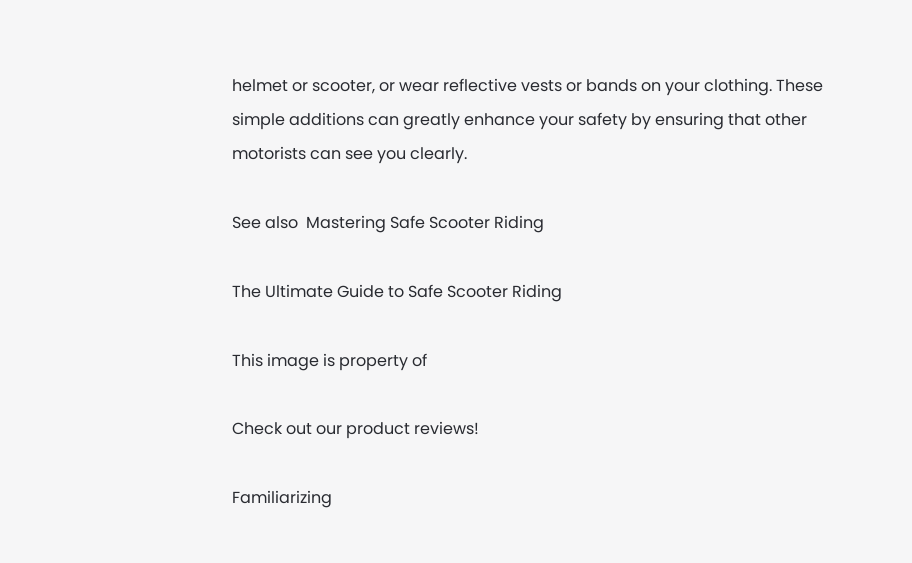helmet or scooter, or wear reflective vests or bands on your clothing. These simple additions can greatly enhance your safety by ensuring that other motorists can see you clearly.

See also  Mastering Safe Scooter Riding

The Ultimate Guide to Safe Scooter Riding

This image is property of

Check out our product reviews!

Familiarizing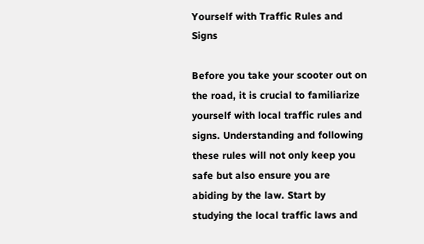Yourself with Traffic Rules and Signs

Before you take your scooter out on the road, it is crucial to familiarize yourself with local traffic rules and signs. Understanding and following these rules will not only keep you safe but also ensure you are abiding by the law. Start by studying the local traffic laws and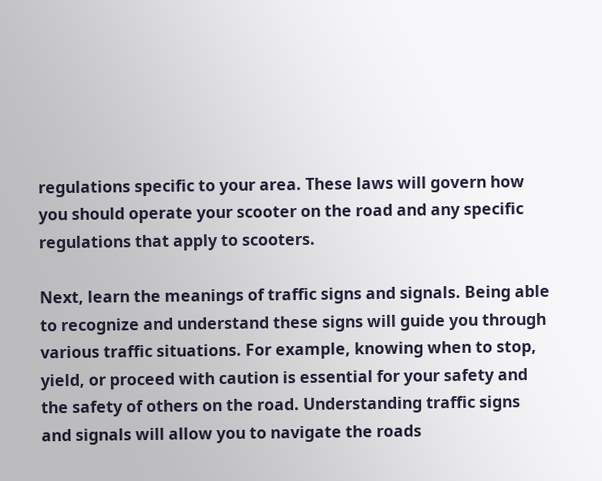regulations specific to your area. These laws will govern how you should operate your scooter on the road and any specific regulations that apply to scooters.

Next, learn the meanings of traffic signs and signals. Being able to recognize and understand these signs will guide you through various traffic situations. For example, knowing when to stop, yield, or proceed with caution is essential for your safety and the safety of others on the road. Understanding traffic signs and signals will allow you to navigate the roads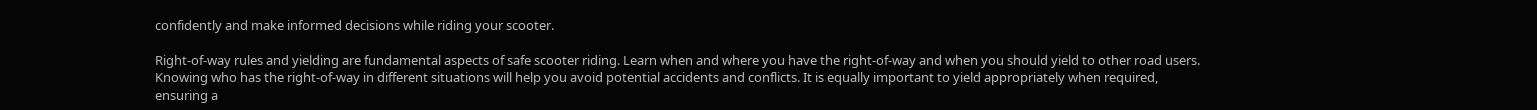confidently and make informed decisions while riding your scooter.

Right-of-way rules and yielding are fundamental aspects of safe scooter riding. Learn when and where you have the right-of-way and when you should yield to other road users. Knowing who has the right-of-way in different situations will help you avoid potential accidents and conflicts. It is equally important to yield appropriately when required, ensuring a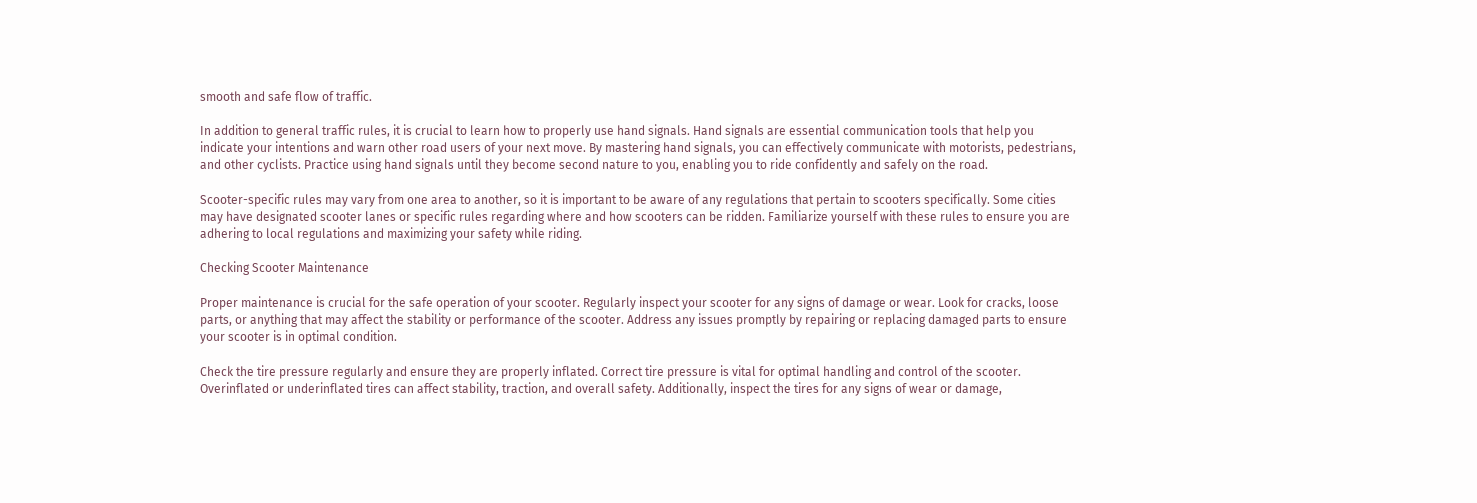smooth and safe flow of traffic.

In addition to general traffic rules, it is crucial to learn how to properly use hand signals. Hand signals are essential communication tools that help you indicate your intentions and warn other road users of your next move. By mastering hand signals, you can effectively communicate with motorists, pedestrians, and other cyclists. Practice using hand signals until they become second nature to you, enabling you to ride confidently and safely on the road.

Scooter-specific rules may vary from one area to another, so it is important to be aware of any regulations that pertain to scooters specifically. Some cities may have designated scooter lanes or specific rules regarding where and how scooters can be ridden. Familiarize yourself with these rules to ensure you are adhering to local regulations and maximizing your safety while riding.

Checking Scooter Maintenance

Proper maintenance is crucial for the safe operation of your scooter. Regularly inspect your scooter for any signs of damage or wear. Look for cracks, loose parts, or anything that may affect the stability or performance of the scooter. Address any issues promptly by repairing or replacing damaged parts to ensure your scooter is in optimal condition.

Check the tire pressure regularly and ensure they are properly inflated. Correct tire pressure is vital for optimal handling and control of the scooter. Overinflated or underinflated tires can affect stability, traction, and overall safety. Additionally, inspect the tires for any signs of wear or damage,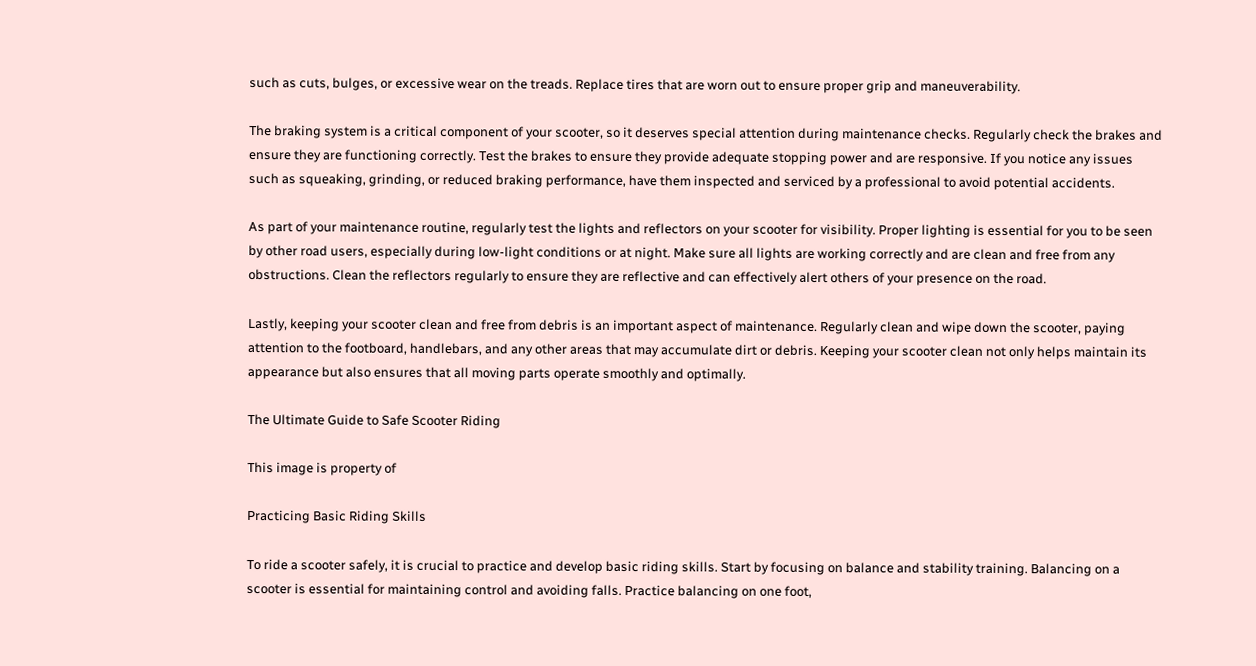such as cuts, bulges, or excessive wear on the treads. Replace tires that are worn out to ensure proper grip and maneuverability.

The braking system is a critical component of your scooter, so it deserves special attention during maintenance checks. Regularly check the brakes and ensure they are functioning correctly. Test the brakes to ensure they provide adequate stopping power and are responsive. If you notice any issues such as squeaking, grinding, or reduced braking performance, have them inspected and serviced by a professional to avoid potential accidents.

As part of your maintenance routine, regularly test the lights and reflectors on your scooter for visibility. Proper lighting is essential for you to be seen by other road users, especially during low-light conditions or at night. Make sure all lights are working correctly and are clean and free from any obstructions. Clean the reflectors regularly to ensure they are reflective and can effectively alert others of your presence on the road.

Lastly, keeping your scooter clean and free from debris is an important aspect of maintenance. Regularly clean and wipe down the scooter, paying attention to the footboard, handlebars, and any other areas that may accumulate dirt or debris. Keeping your scooter clean not only helps maintain its appearance but also ensures that all moving parts operate smoothly and optimally.

The Ultimate Guide to Safe Scooter Riding

This image is property of

Practicing Basic Riding Skills

To ride a scooter safely, it is crucial to practice and develop basic riding skills. Start by focusing on balance and stability training. Balancing on a scooter is essential for maintaining control and avoiding falls. Practice balancing on one foot,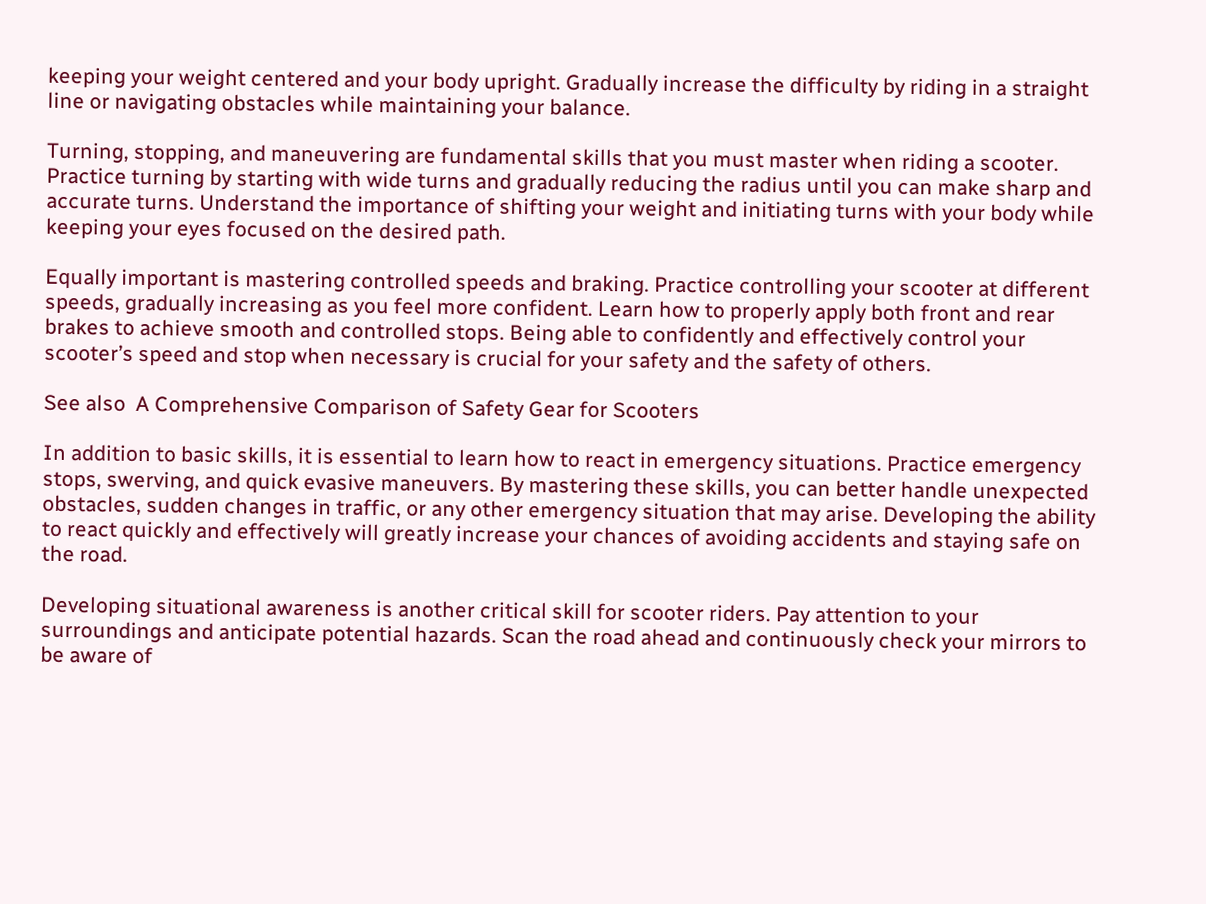keeping your weight centered and your body upright. Gradually increase the difficulty by riding in a straight line or navigating obstacles while maintaining your balance.

Turning, stopping, and maneuvering are fundamental skills that you must master when riding a scooter. Practice turning by starting with wide turns and gradually reducing the radius until you can make sharp and accurate turns. Understand the importance of shifting your weight and initiating turns with your body while keeping your eyes focused on the desired path.

Equally important is mastering controlled speeds and braking. Practice controlling your scooter at different speeds, gradually increasing as you feel more confident. Learn how to properly apply both front and rear brakes to achieve smooth and controlled stops. Being able to confidently and effectively control your scooter’s speed and stop when necessary is crucial for your safety and the safety of others.

See also  A Comprehensive Comparison of Safety Gear for Scooters

In addition to basic skills, it is essential to learn how to react in emergency situations. Practice emergency stops, swerving, and quick evasive maneuvers. By mastering these skills, you can better handle unexpected obstacles, sudden changes in traffic, or any other emergency situation that may arise. Developing the ability to react quickly and effectively will greatly increase your chances of avoiding accidents and staying safe on the road.

Developing situational awareness is another critical skill for scooter riders. Pay attention to your surroundings and anticipate potential hazards. Scan the road ahead and continuously check your mirrors to be aware of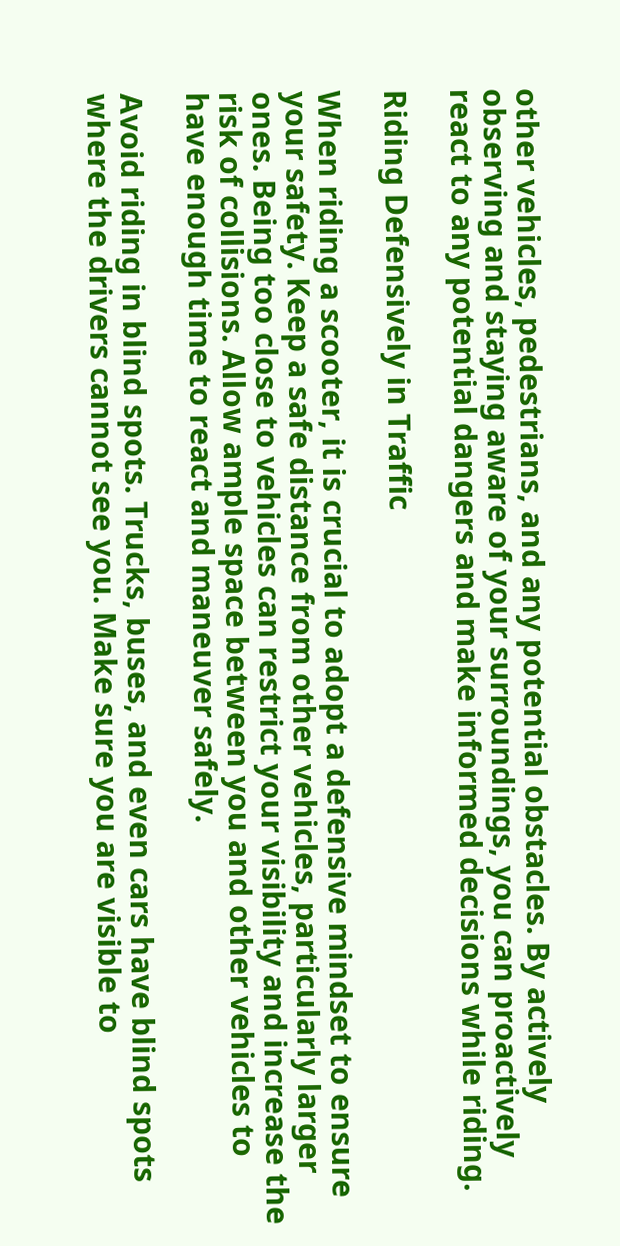other vehicles, pedestrians, and any potential obstacles. By actively observing and staying aware of your surroundings, you can proactively react to any potential dangers and make informed decisions while riding.

Riding Defensively in Traffic

When riding a scooter, it is crucial to adopt a defensive mindset to ensure your safety. Keep a safe distance from other vehicles, particularly larger ones. Being too close to vehicles can restrict your visibility and increase the risk of collisions. Allow ample space between you and other vehicles to have enough time to react and maneuver safely.

Avoid riding in blind spots. Trucks, buses, and even cars have blind spots where the drivers cannot see you. Make sure you are visible to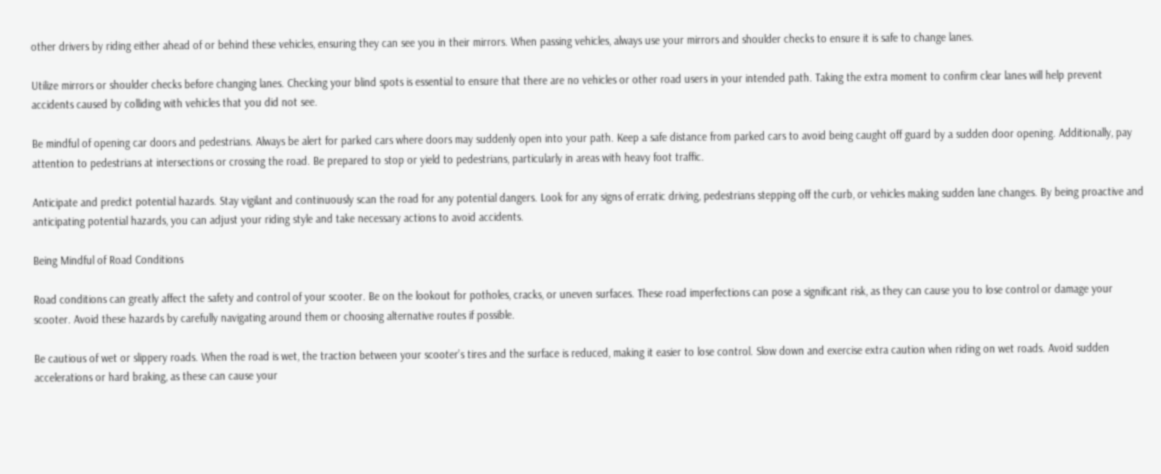other drivers by riding either ahead of or behind these vehicles, ensuring they can see you in their mirrors. When passing vehicles, always use your mirrors and shoulder checks to ensure it is safe to change lanes.

Utilize mirrors or shoulder checks before changing lanes. Checking your blind spots is essential to ensure that there are no vehicles or other road users in your intended path. Taking the extra moment to confirm clear lanes will help prevent accidents caused by colliding with vehicles that you did not see.

Be mindful of opening car doors and pedestrians. Always be alert for parked cars where doors may suddenly open into your path. Keep a safe distance from parked cars to avoid being caught off guard by a sudden door opening. Additionally, pay attention to pedestrians at intersections or crossing the road. Be prepared to stop or yield to pedestrians, particularly in areas with heavy foot traffic.

Anticipate and predict potential hazards. Stay vigilant and continuously scan the road for any potential dangers. Look for any signs of erratic driving, pedestrians stepping off the curb, or vehicles making sudden lane changes. By being proactive and anticipating potential hazards, you can adjust your riding style and take necessary actions to avoid accidents.

Being Mindful of Road Conditions

Road conditions can greatly affect the safety and control of your scooter. Be on the lookout for potholes, cracks, or uneven surfaces. These road imperfections can pose a significant risk, as they can cause you to lose control or damage your scooter. Avoid these hazards by carefully navigating around them or choosing alternative routes if possible.

Be cautious of wet or slippery roads. When the road is wet, the traction between your scooter’s tires and the surface is reduced, making it easier to lose control. Slow down and exercise extra caution when riding on wet roads. Avoid sudden accelerations or hard braking, as these can cause your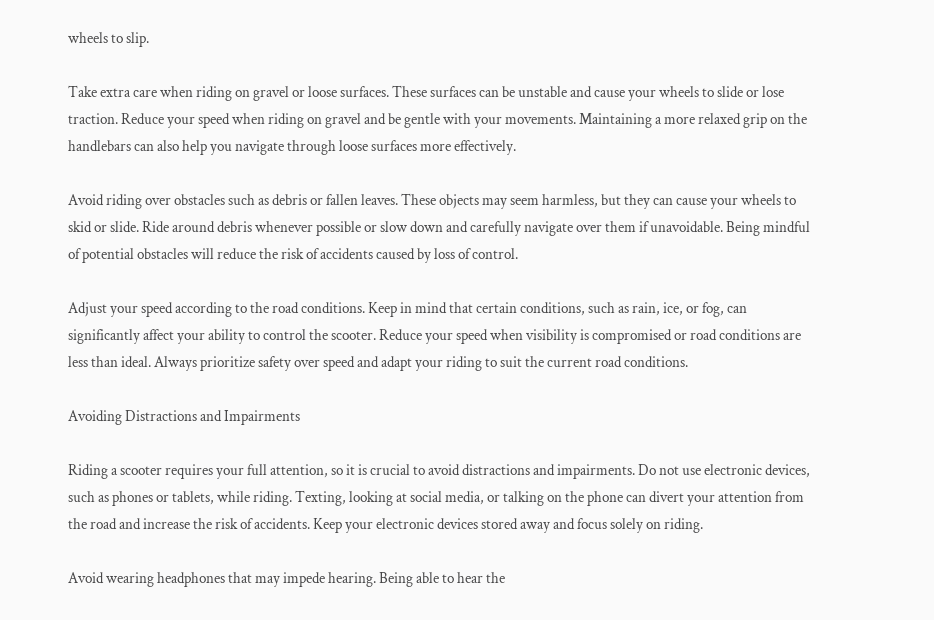wheels to slip.

Take extra care when riding on gravel or loose surfaces. These surfaces can be unstable and cause your wheels to slide or lose traction. Reduce your speed when riding on gravel and be gentle with your movements. Maintaining a more relaxed grip on the handlebars can also help you navigate through loose surfaces more effectively.

Avoid riding over obstacles such as debris or fallen leaves. These objects may seem harmless, but they can cause your wheels to skid or slide. Ride around debris whenever possible or slow down and carefully navigate over them if unavoidable. Being mindful of potential obstacles will reduce the risk of accidents caused by loss of control.

Adjust your speed according to the road conditions. Keep in mind that certain conditions, such as rain, ice, or fog, can significantly affect your ability to control the scooter. Reduce your speed when visibility is compromised or road conditions are less than ideal. Always prioritize safety over speed and adapt your riding to suit the current road conditions.

Avoiding Distractions and Impairments

Riding a scooter requires your full attention, so it is crucial to avoid distractions and impairments. Do not use electronic devices, such as phones or tablets, while riding. Texting, looking at social media, or talking on the phone can divert your attention from the road and increase the risk of accidents. Keep your electronic devices stored away and focus solely on riding.

Avoid wearing headphones that may impede hearing. Being able to hear the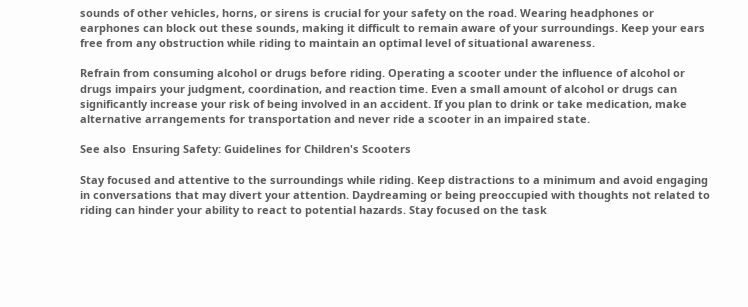sounds of other vehicles, horns, or sirens is crucial for your safety on the road. Wearing headphones or earphones can block out these sounds, making it difficult to remain aware of your surroundings. Keep your ears free from any obstruction while riding to maintain an optimal level of situational awareness.

Refrain from consuming alcohol or drugs before riding. Operating a scooter under the influence of alcohol or drugs impairs your judgment, coordination, and reaction time. Even a small amount of alcohol or drugs can significantly increase your risk of being involved in an accident. If you plan to drink or take medication, make alternative arrangements for transportation and never ride a scooter in an impaired state.

See also  Ensuring Safety: Guidelines for Children's Scooters

Stay focused and attentive to the surroundings while riding. Keep distractions to a minimum and avoid engaging in conversations that may divert your attention. Daydreaming or being preoccupied with thoughts not related to riding can hinder your ability to react to potential hazards. Stay focused on the task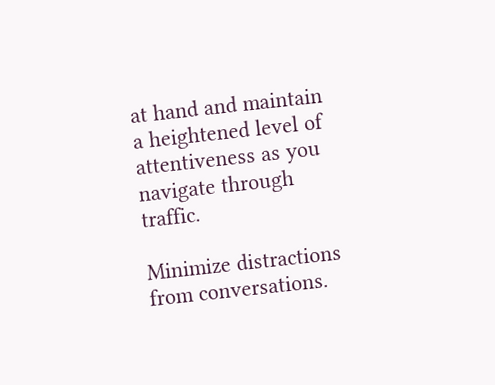at hand and maintain a heightened level of attentiveness as you navigate through traffic.

Minimize distractions from conversations.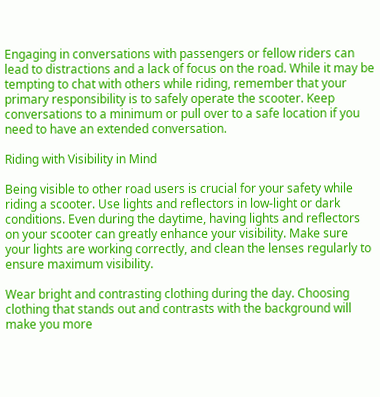Engaging in conversations with passengers or fellow riders can lead to distractions and a lack of focus on the road. While it may be tempting to chat with others while riding, remember that your primary responsibility is to safely operate the scooter. Keep conversations to a minimum or pull over to a safe location if you need to have an extended conversation.

Riding with Visibility in Mind

Being visible to other road users is crucial for your safety while riding a scooter. Use lights and reflectors in low-light or dark conditions. Even during the daytime, having lights and reflectors on your scooter can greatly enhance your visibility. Make sure your lights are working correctly, and clean the lenses regularly to ensure maximum visibility.

Wear bright and contrasting clothing during the day. Choosing clothing that stands out and contrasts with the background will make you more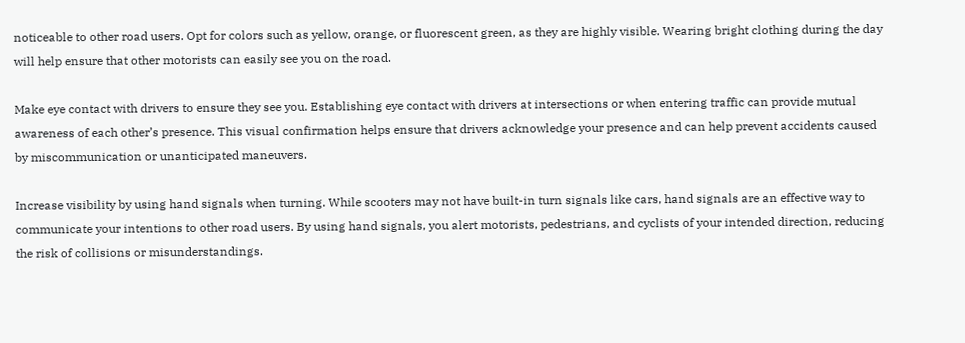noticeable to other road users. Opt for colors such as yellow, orange, or fluorescent green, as they are highly visible. Wearing bright clothing during the day will help ensure that other motorists can easily see you on the road.

Make eye contact with drivers to ensure they see you. Establishing eye contact with drivers at intersections or when entering traffic can provide mutual awareness of each other’s presence. This visual confirmation helps ensure that drivers acknowledge your presence and can help prevent accidents caused by miscommunication or unanticipated maneuvers.

Increase visibility by using hand signals when turning. While scooters may not have built-in turn signals like cars, hand signals are an effective way to communicate your intentions to other road users. By using hand signals, you alert motorists, pedestrians, and cyclists of your intended direction, reducing the risk of collisions or misunderstandings.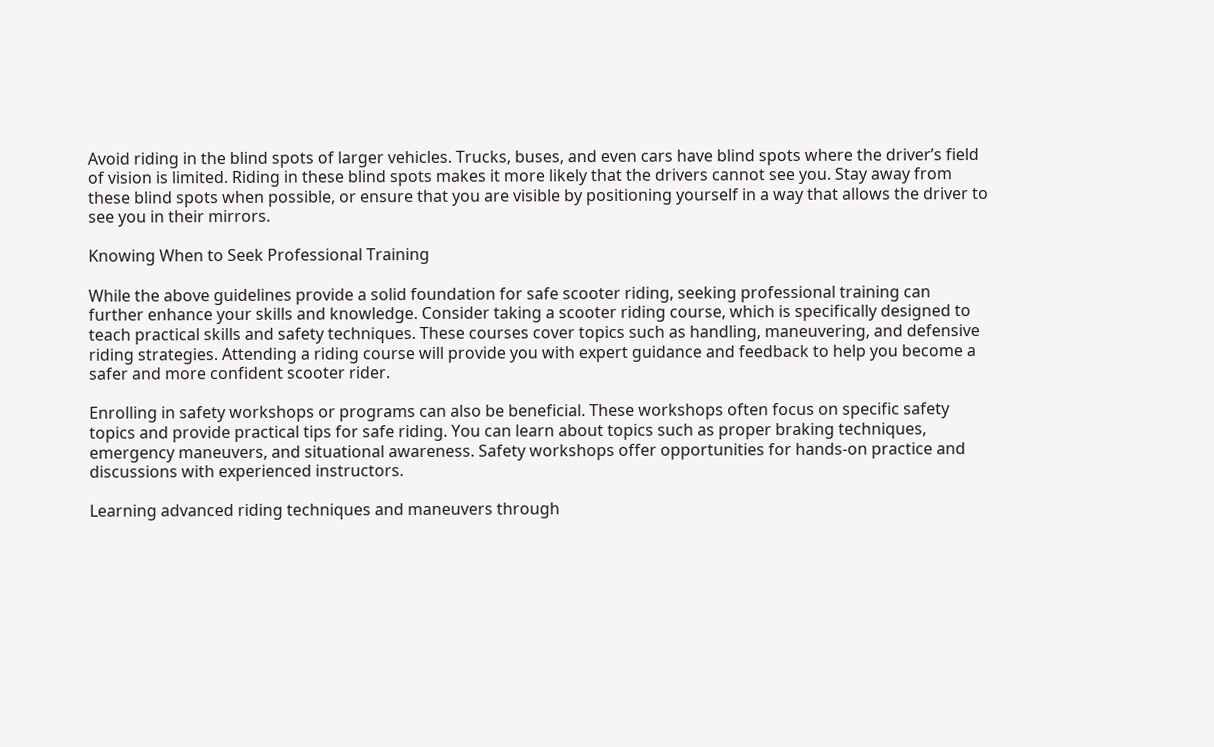Avoid riding in the blind spots of larger vehicles. Trucks, buses, and even cars have blind spots where the driver’s field of vision is limited. Riding in these blind spots makes it more likely that the drivers cannot see you. Stay away from these blind spots when possible, or ensure that you are visible by positioning yourself in a way that allows the driver to see you in their mirrors.

Knowing When to Seek Professional Training

While the above guidelines provide a solid foundation for safe scooter riding, seeking professional training can further enhance your skills and knowledge. Consider taking a scooter riding course, which is specifically designed to teach practical skills and safety techniques. These courses cover topics such as handling, maneuvering, and defensive riding strategies. Attending a riding course will provide you with expert guidance and feedback to help you become a safer and more confident scooter rider.

Enrolling in safety workshops or programs can also be beneficial. These workshops often focus on specific safety topics and provide practical tips for safe riding. You can learn about topics such as proper braking techniques, emergency maneuvers, and situational awareness. Safety workshops offer opportunities for hands-on practice and discussions with experienced instructors.

Learning advanced riding techniques and maneuvers through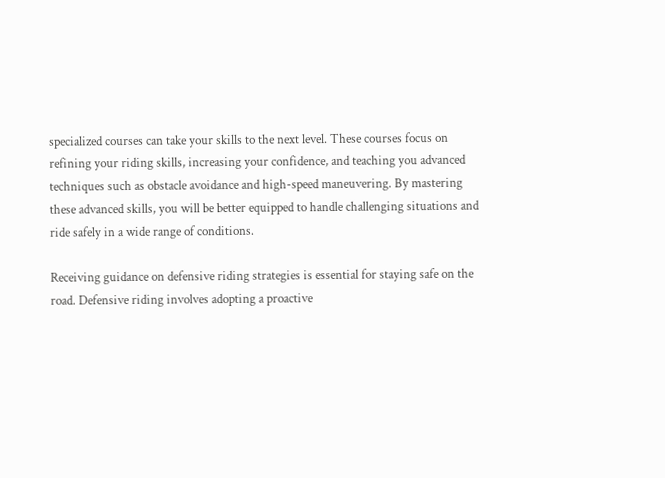specialized courses can take your skills to the next level. These courses focus on refining your riding skills, increasing your confidence, and teaching you advanced techniques such as obstacle avoidance and high-speed maneuvering. By mastering these advanced skills, you will be better equipped to handle challenging situations and ride safely in a wide range of conditions.

Receiving guidance on defensive riding strategies is essential for staying safe on the road. Defensive riding involves adopting a proactive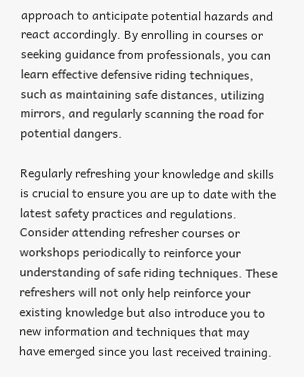approach to anticipate potential hazards and react accordingly. By enrolling in courses or seeking guidance from professionals, you can learn effective defensive riding techniques, such as maintaining safe distances, utilizing mirrors, and regularly scanning the road for potential dangers.

Regularly refreshing your knowledge and skills is crucial to ensure you are up to date with the latest safety practices and regulations. Consider attending refresher courses or workshops periodically to reinforce your understanding of safe riding techniques. These refreshers will not only help reinforce your existing knowledge but also introduce you to new information and techniques that may have emerged since you last received training.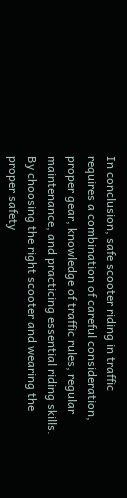In conclusion, safe scooter riding in traffic requires a combination of careful consideration, proper gear, knowledge of traffic rules, regular maintenance, and practicing essential riding skills. By choosing the right scooter and wearing the proper safety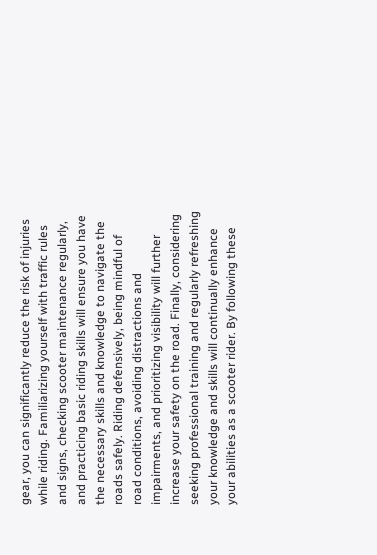gear, you can significantly reduce the risk of injuries while riding. Familiarizing yourself with traffic rules and signs, checking scooter maintenance regularly, and practicing basic riding skills will ensure you have the necessary skills and knowledge to navigate the roads safely. Riding defensively, being mindful of road conditions, avoiding distractions and impairments, and prioritizing visibility will further increase your safety on the road. Finally, considering seeking professional training and regularly refreshing your knowledge and skills will continually enhance your abilities as a scooter rider. By following these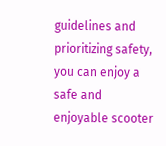guidelines and prioritizing safety, you can enjoy a safe and enjoyable scooter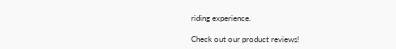riding experience.

Check out our product reviews!